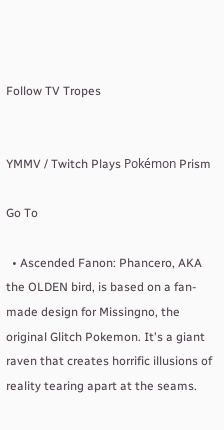Follow TV Tropes


YMMV / Twitch Plays Pokémon Prism

Go To

  • Ascended Fanon: Phancero, AKA the OLDEN bird, is based on a fan-made design for Missingno, the original Glitch Pokemon. It's a giant raven that creates horrific illusions of reality tearing apart at the seams.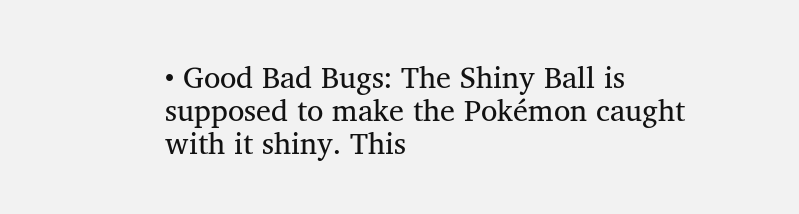• Good Bad Bugs: The Shiny Ball is supposed to make the Pokémon caught with it shiny. This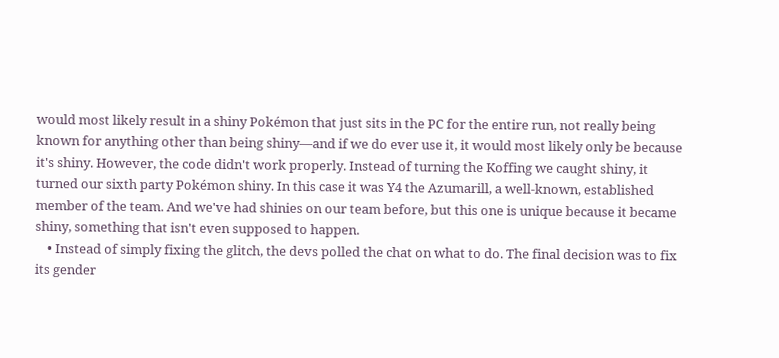would most likely result in a shiny Pokémon that just sits in the PC for the entire run, not really being known for anything other than being shiny—and if we do ever use it, it would most likely only be because it's shiny. However, the code didn't work properly. Instead of turning the Koffing we caught shiny, it turned our sixth party Pokémon shiny. In this case it was Y4 the Azumarill, a well-known, established member of the team. And we've had shinies on our team before, but this one is unique because it became shiny, something that isn't even supposed to happen.
    • Instead of simply fixing the glitch, the devs polled the chat on what to do. The final decision was to fix its gender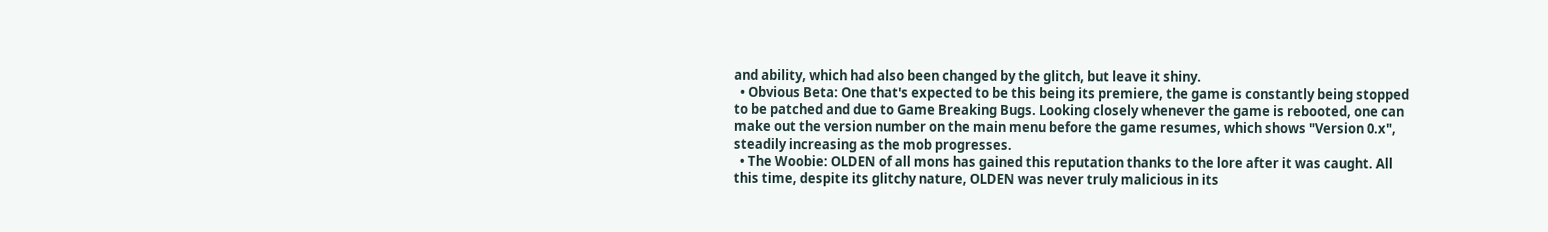and ability, which had also been changed by the glitch, but leave it shiny.
  • Obvious Beta: One that's expected to be this being its premiere, the game is constantly being stopped to be patched and due to Game Breaking Bugs. Looking closely whenever the game is rebooted, one can make out the version number on the main menu before the game resumes, which shows "Version 0.x", steadily increasing as the mob progresses.
  • The Woobie: OLDEN of all mons has gained this reputation thanks to the lore after it was caught. All this time, despite its glitchy nature, OLDEN was never truly malicious in its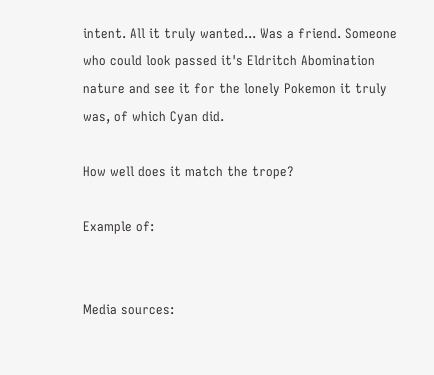intent. All it truly wanted... Was a friend. Someone who could look passed it's Eldritch Abomination nature and see it for the lonely Pokemon it truly was, of which Cyan did.

How well does it match the trope?

Example of:


Media sources: